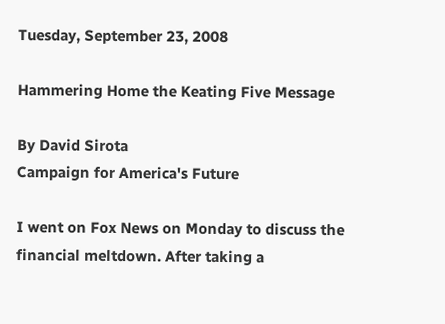Tuesday, September 23, 2008

Hammering Home the Keating Five Message

By David Sirota
Campaign for America's Future

I went on Fox News on Monday to discuss the financial meltdown. After taking a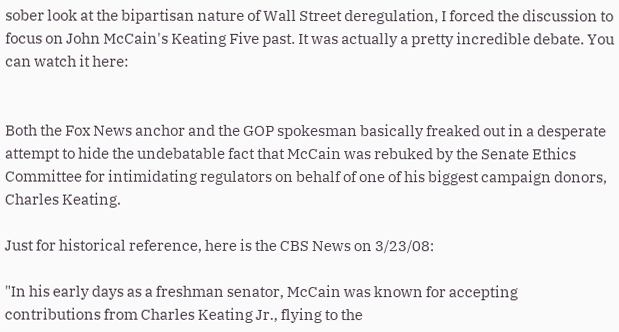sober look at the bipartisan nature of Wall Street deregulation, I forced the discussion to focus on John McCain's Keating Five past. It was actually a pretty incredible debate. You can watch it here:


Both the Fox News anchor and the GOP spokesman basically freaked out in a desperate attempt to hide the undebatable fact that McCain was rebuked by the Senate Ethics Committee for intimidating regulators on behalf of one of his biggest campaign donors, Charles Keating.

Just for historical reference, here is the CBS News on 3/23/08:

"In his early days as a freshman senator, McCain was known for accepting contributions from Charles Keating Jr., flying to the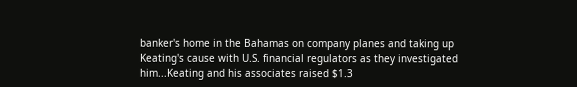banker's home in the Bahamas on company planes and taking up Keating's cause with U.S. financial regulators as they investigated him...Keating and his associates raised $1.3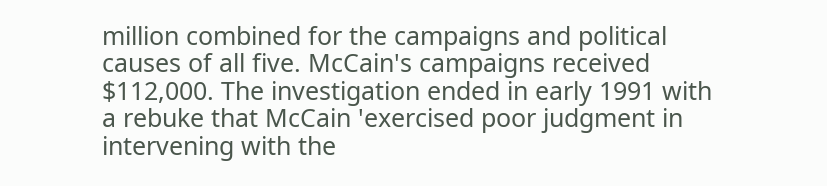million combined for the campaigns and political causes of all five. McCain's campaigns received $112,000. The investigation ended in early 1991 with a rebuke that McCain 'exercised poor judgment in intervening with the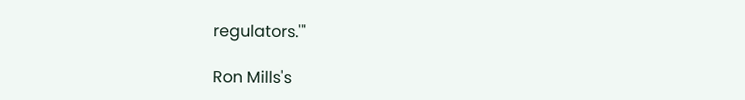regulators.'"

Ron Mills's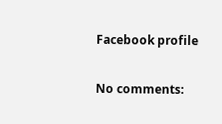Facebook profile

No comments: